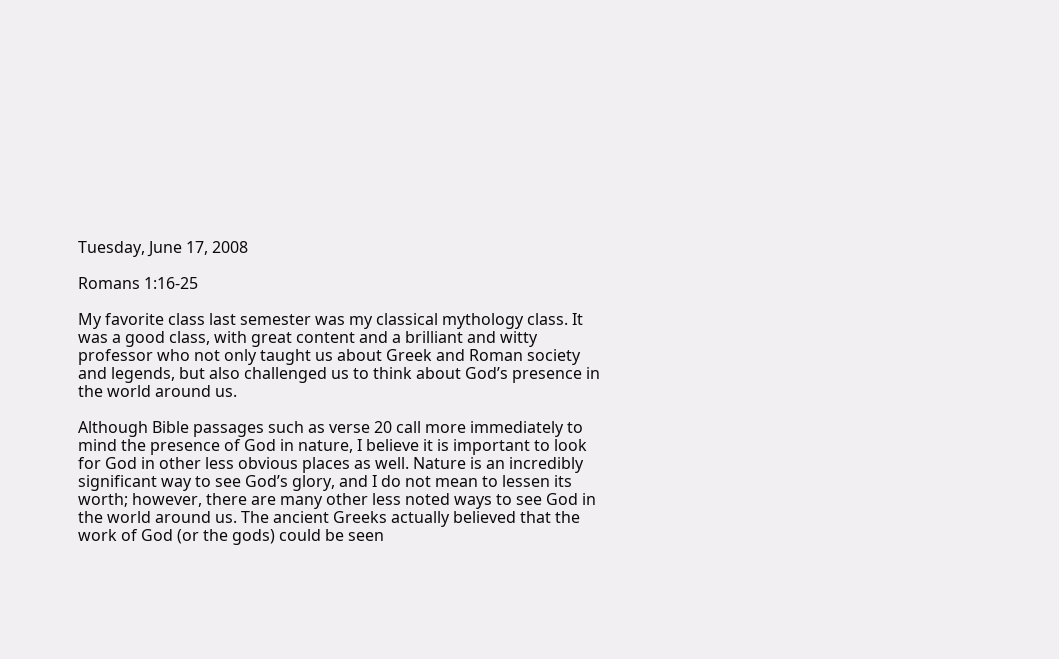Tuesday, June 17, 2008

Romans 1:16-25

My favorite class last semester was my classical mythology class. It was a good class, with great content and a brilliant and witty professor who not only taught us about Greek and Roman society and legends, but also challenged us to think about God’s presence in the world around us.

Although Bible passages such as verse 20 call more immediately to mind the presence of God in nature, I believe it is important to look for God in other less obvious places as well. Nature is an incredibly significant way to see God’s glory, and I do not mean to lessen its worth; however, there are many other less noted ways to see God in the world around us. The ancient Greeks actually believed that the work of God (or the gods) could be seen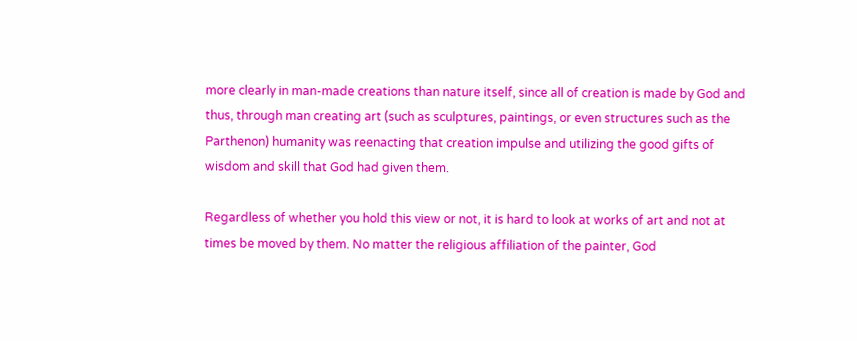more clearly in man-made creations than nature itself, since all of creation is made by God and thus, through man creating art (such as sculptures, paintings, or even structures such as the Parthenon) humanity was reenacting that creation impulse and utilizing the good gifts of wisdom and skill that God had given them.

Regardless of whether you hold this view or not, it is hard to look at works of art and not at times be moved by them. No matter the religious affiliation of the painter, God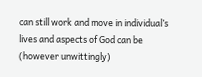can still work and move in individual’s lives and aspects of God can be (however unwittingly)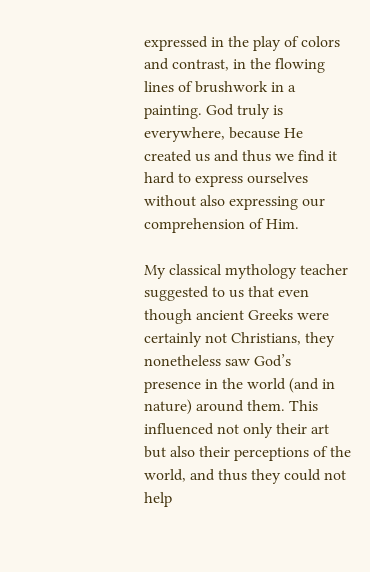expressed in the play of colors and contrast, in the flowing lines of brushwork in a painting. God truly is everywhere, because He created us and thus we find it hard to express ourselves without also expressing our comprehension of Him.

My classical mythology teacher suggested to us that even though ancient Greeks were certainly not Christians, they nonetheless saw God’s presence in the world (and in nature) around them. This influenced not only their art but also their perceptions of the world, and thus they could not help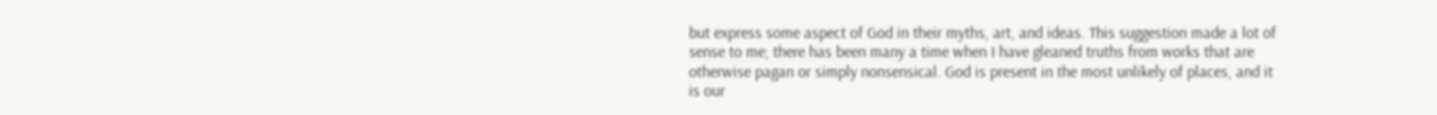but express some aspect of God in their myths, art, and ideas. This suggestion made a lot of sense to me; there has been many a time when I have gleaned truths from works that are otherwise pagan or simply nonsensical. God is present in the most unlikely of places, and it is our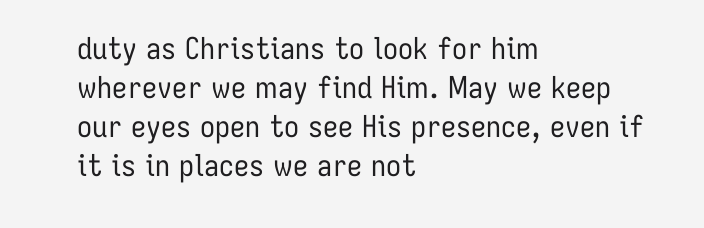duty as Christians to look for him wherever we may find Him. May we keep our eyes open to see His presence, even if it is in places we are not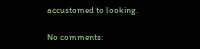accustomed to looking.

No comments: